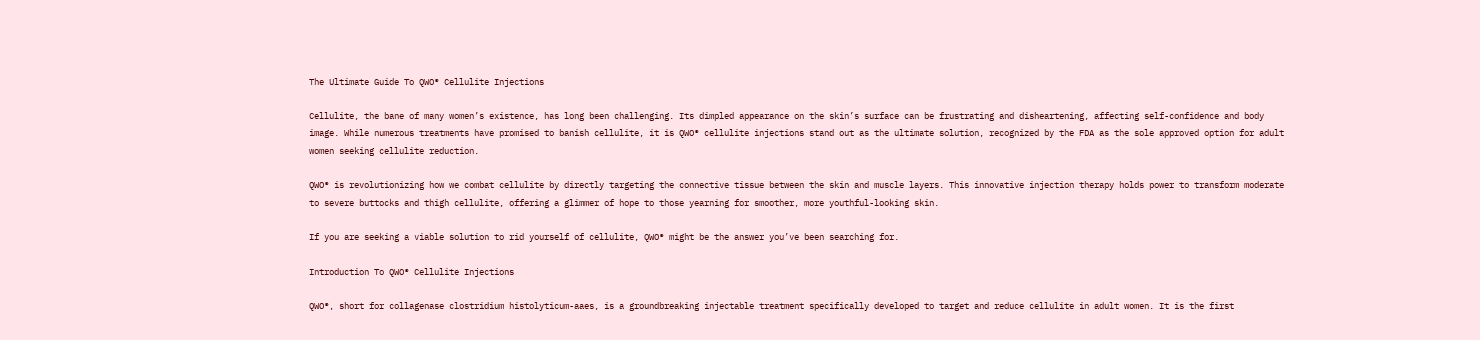The Ultimate Guide To QWO® Cellulite Injections

Cellulite, the bane of many women’s existence, has long been challenging. Its dimpled appearance on the skin’s surface can be frustrating and disheartening, affecting self-confidence and body image. While numerous treatments have promised to banish cellulite, it is QWO® cellulite injections stand out as the ultimate solution, recognized by the FDA as the sole approved option for adult women seeking cellulite reduction.

QWO® is revolutionizing how we combat cellulite by directly targeting the connective tissue between the skin and muscle layers. This innovative injection therapy holds power to transform moderate to severe buttocks and thigh cellulite, offering a glimmer of hope to those yearning for smoother, more youthful-looking skin.

If you are seeking a viable solution to rid yourself of cellulite, QWO® might be the answer you’ve been searching for.

Introduction To QWO® Cellulite Injections

QWO®, short for collagenase clostridium histolyticum-aaes, is a groundbreaking injectable treatment specifically developed to target and reduce cellulite in adult women. It is the first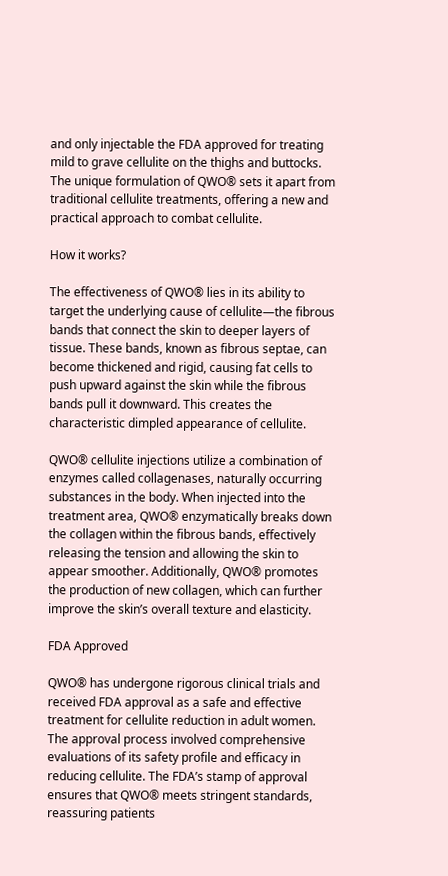and only injectable the FDA approved for treating mild to grave cellulite on the thighs and buttocks. The unique formulation of QWO® sets it apart from traditional cellulite treatments, offering a new and practical approach to combat cellulite.

How it works?

The effectiveness of QWO® lies in its ability to target the underlying cause of cellulite—the fibrous bands that connect the skin to deeper layers of tissue. These bands, known as fibrous septae, can become thickened and rigid, causing fat cells to push upward against the skin while the fibrous bands pull it downward. This creates the characteristic dimpled appearance of cellulite.

QWO® cellulite injections utilize a combination of enzymes called collagenases, naturally occurring substances in the body. When injected into the treatment area, QWO® enzymatically breaks down the collagen within the fibrous bands, effectively releasing the tension and allowing the skin to appear smoother. Additionally, QWO® promotes the production of new collagen, which can further improve the skin’s overall texture and elasticity.

FDA Approved

QWO® has undergone rigorous clinical trials and received FDA approval as a safe and effective treatment for cellulite reduction in adult women. The approval process involved comprehensive evaluations of its safety profile and efficacy in reducing cellulite. The FDA’s stamp of approval ensures that QWO® meets stringent standards, reassuring patients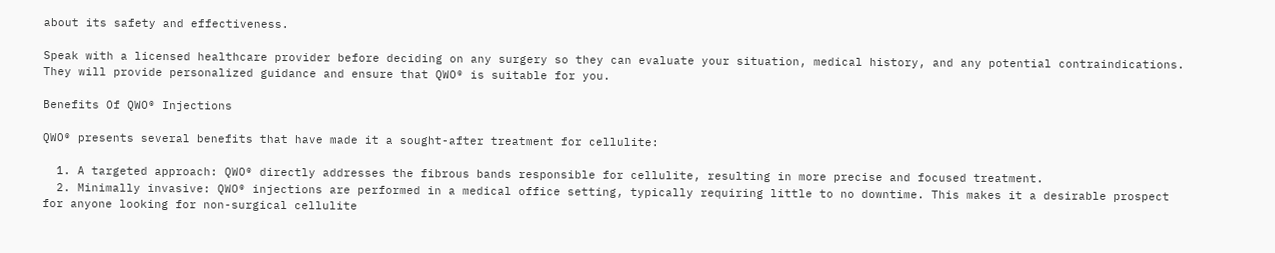about its safety and effectiveness.

Speak with a licensed healthcare provider before deciding on any surgery so they can evaluate your situation, medical history, and any potential contraindications. They will provide personalized guidance and ensure that QWO® is suitable for you.

Benefits Of QWO® Injections

QWO® presents several benefits that have made it a sought-after treatment for cellulite:

  1. A targeted approach: QWO® directly addresses the fibrous bands responsible for cellulite, resulting in more precise and focused treatment.
  2. Minimally invasive: QWO® injections are performed in a medical office setting, typically requiring little to no downtime. This makes it a desirable prospect for anyone looking for non-surgical cellulite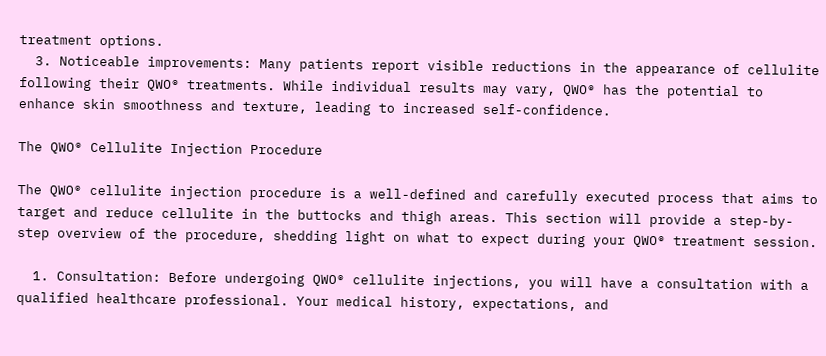treatment options.
  3. Noticeable improvements: Many patients report visible reductions in the appearance of cellulite following their QWO® treatments. While individual results may vary, QWO® has the potential to enhance skin smoothness and texture, leading to increased self-confidence.

The QWO® Cellulite Injection Procedure

The QWO® cellulite injection procedure is a well-defined and carefully executed process that aims to target and reduce cellulite in the buttocks and thigh areas. This section will provide a step-by-step overview of the procedure, shedding light on what to expect during your QWO® treatment session.

  1. Consultation: Before undergoing QWO® cellulite injections, you will have a consultation with a qualified healthcare professional. Your medical history, expectations, and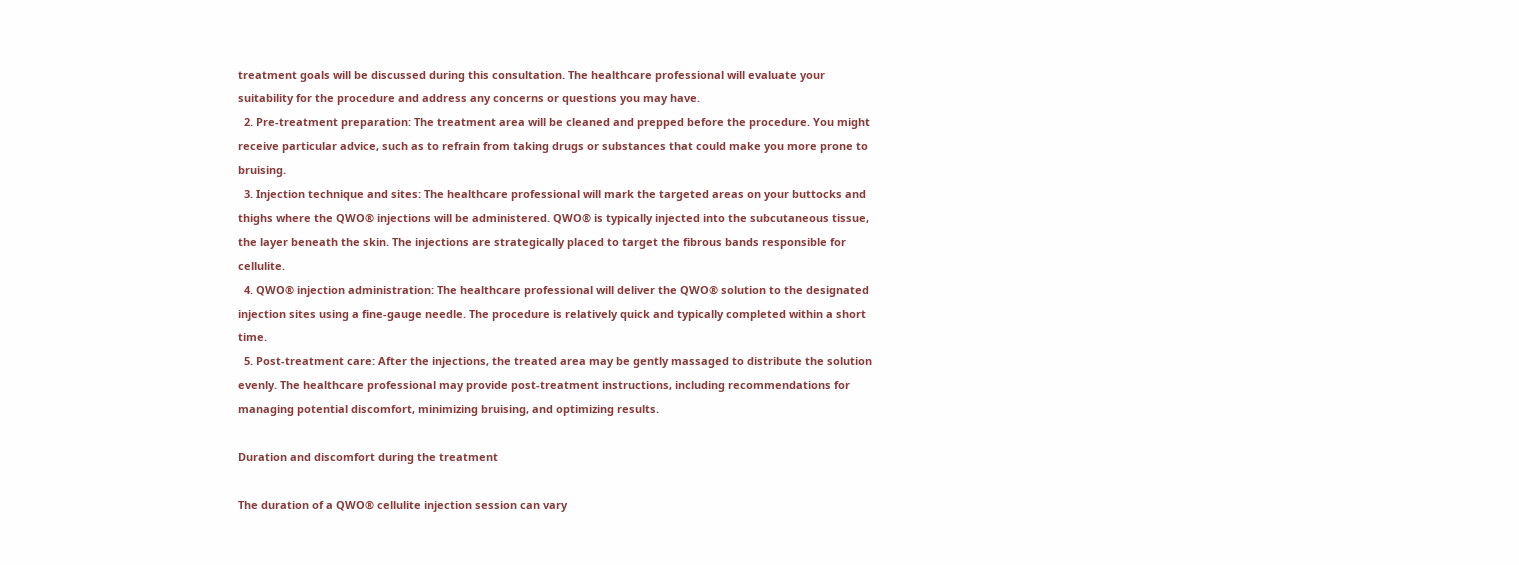treatment goals will be discussed during this consultation. The healthcare professional will evaluate your suitability for the procedure and address any concerns or questions you may have.
  2. Pre-treatment preparation: The treatment area will be cleaned and prepped before the procedure. You might receive particular advice, such as to refrain from taking drugs or substances that could make you more prone to bruising.
  3. Injection technique and sites: The healthcare professional will mark the targeted areas on your buttocks and thighs where the QWO® injections will be administered. QWO® is typically injected into the subcutaneous tissue, the layer beneath the skin. The injections are strategically placed to target the fibrous bands responsible for cellulite.
  4. QWO® injection administration: The healthcare professional will deliver the QWO® solution to the designated injection sites using a fine-gauge needle. The procedure is relatively quick and typically completed within a short time.
  5. Post-treatment care: After the injections, the treated area may be gently massaged to distribute the solution evenly. The healthcare professional may provide post-treatment instructions, including recommendations for managing potential discomfort, minimizing bruising, and optimizing results.

Duration and discomfort during the treatment

The duration of a QWO® cellulite injection session can vary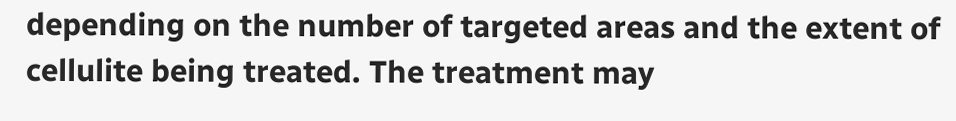depending on the number of targeted areas and the extent of cellulite being treated. The treatment may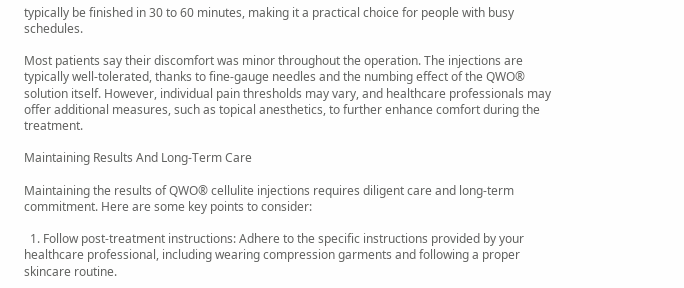typically be finished in 30 to 60 minutes, making it a practical choice for people with busy schedules.

Most patients say their discomfort was minor throughout the operation. The injections are typically well-tolerated, thanks to fine-gauge needles and the numbing effect of the QWO® solution itself. However, individual pain thresholds may vary, and healthcare professionals may offer additional measures, such as topical anesthetics, to further enhance comfort during the treatment.

Maintaining Results And Long-Term Care

Maintaining the results of QWO® cellulite injections requires diligent care and long-term commitment. Here are some key points to consider:

  1. Follow post-treatment instructions: Adhere to the specific instructions provided by your healthcare professional, including wearing compression garments and following a proper skincare routine.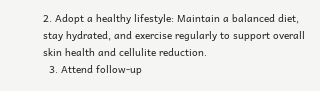2. Adopt a healthy lifestyle: Maintain a balanced diet, stay hydrated, and exercise regularly to support overall skin health and cellulite reduction.
  3. Attend follow-up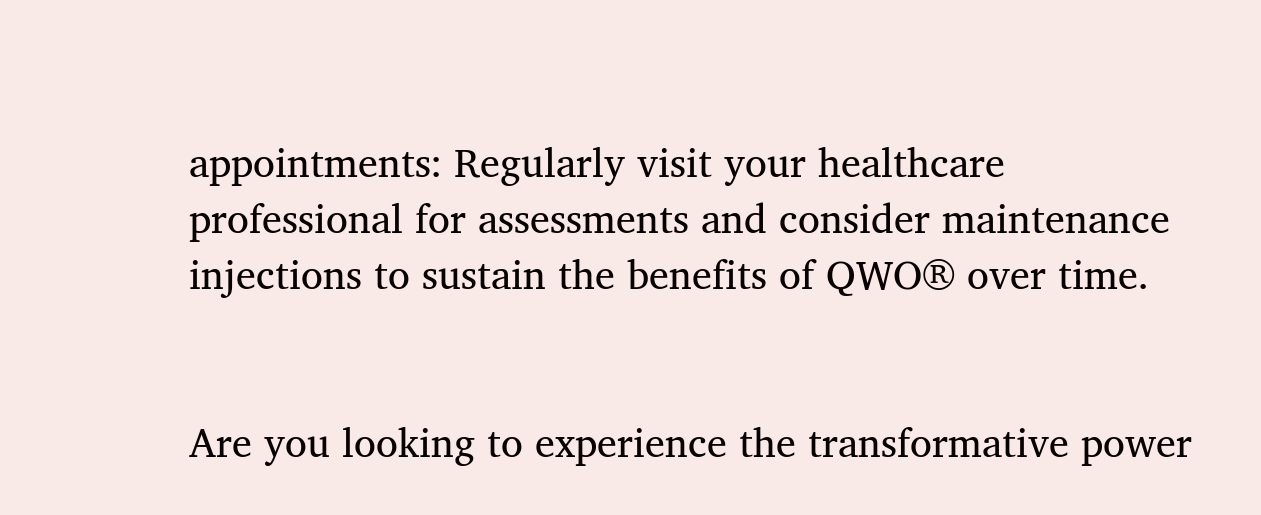appointments: Regularly visit your healthcare professional for assessments and consider maintenance injections to sustain the benefits of QWO® over time.


Are you looking to experience the transformative power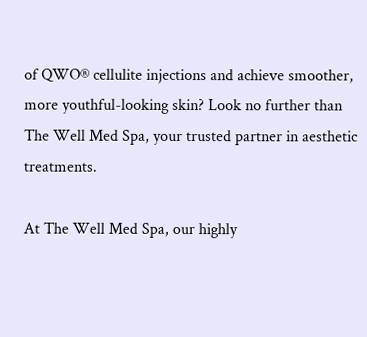of QWO® cellulite injections and achieve smoother, more youthful-looking skin? Look no further than The Well Med Spa, your trusted partner in aesthetic treatments.

At The Well Med Spa, our highly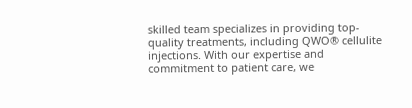skilled team specializes in providing top-quality treatments, including QWO® cellulite injections. With our expertise and commitment to patient care, we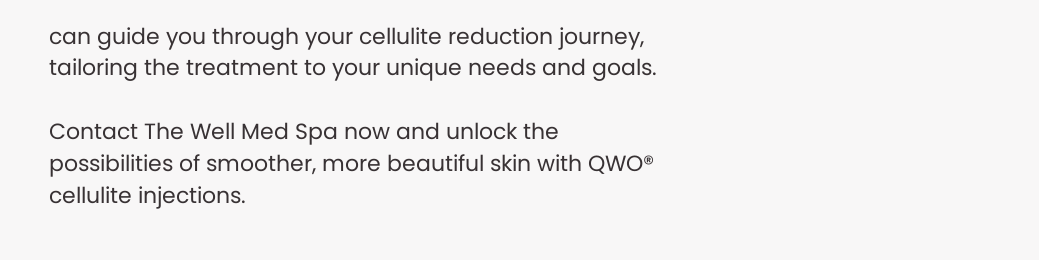can guide you through your cellulite reduction journey, tailoring the treatment to your unique needs and goals.

Contact The Well Med Spa now and unlock the possibilities of smoother, more beautiful skin with QWO® cellulite injections.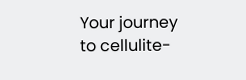Your journey to cellulite-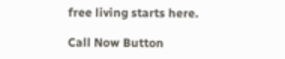free living starts here.

Call Now Button